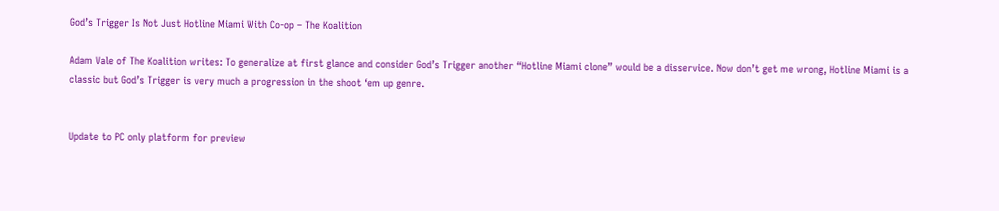God’s Trigger Is Not Just Hotline Miami With Co-op – The Koalition

Adam Vale of The Koalition writes: To generalize at first glance and consider God’s Trigger another “Hotline Miami clone” would be a disservice. Now don’t get me wrong, Hotline Miami is a classic but God’s Trigger is very much a progression in the shoot ‘em up genre.


Update to PC only platform for preview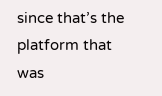since that’s the platform that was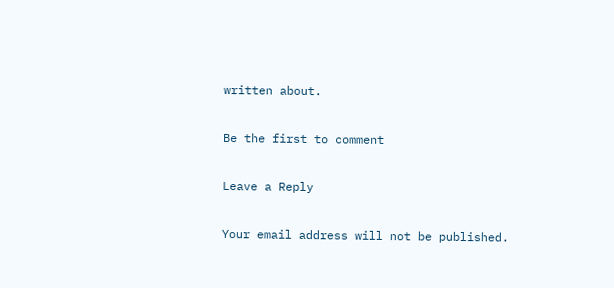written about.

Be the first to comment

Leave a Reply

Your email address will not be published.